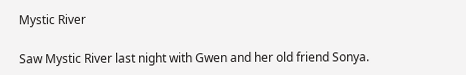Mystic River

Saw Mystic River last night with Gwen and her old friend Sonya.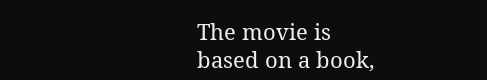The movie is based on a book,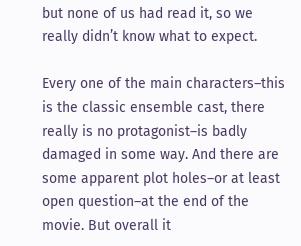but none of us had read it, so we really didn’t know what to expect.

Every one of the main characters–this is the classic ensemble cast, there really is no protagonist–is badly damaged in some way. And there are some apparent plot holes–or at least open question–at the end of the movie. But overall it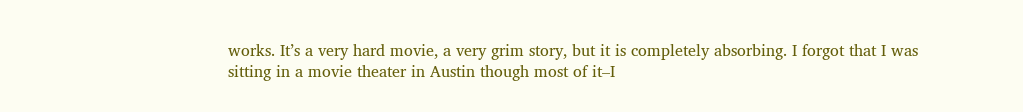works. It’s a very hard movie, a very grim story, but it is completely absorbing. I forgot that I was sitting in a movie theater in Austin though most of it–I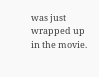was just wrapped up in the movie.